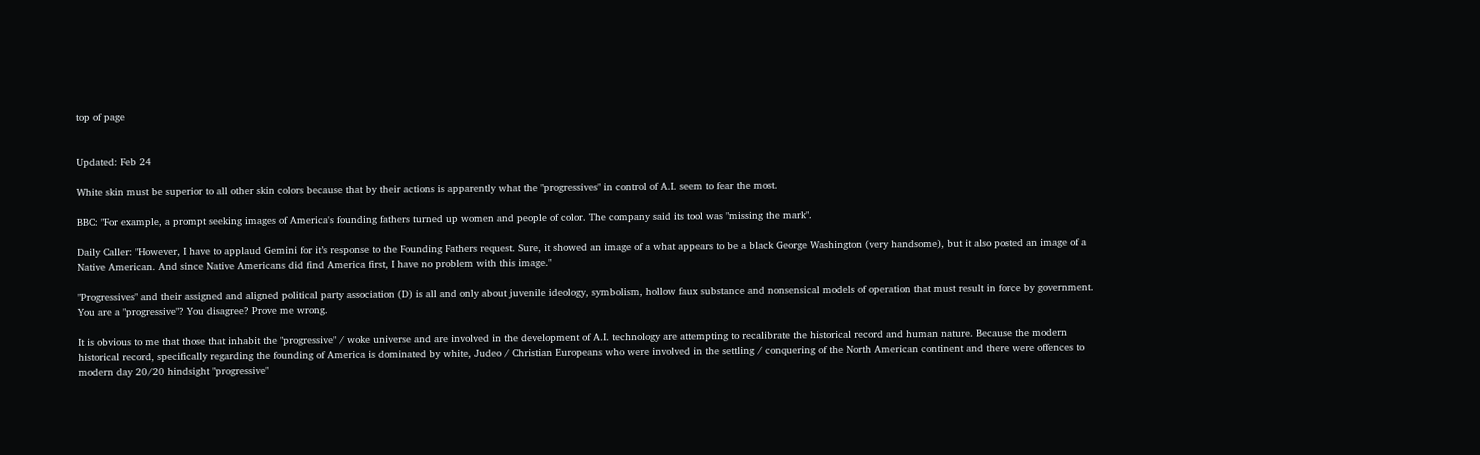top of page


Updated: Feb 24

White skin must be superior to all other skin colors because that by their actions is apparently what the "progressives" in control of A.I. seem to fear the most.

BBC: "For example, a prompt seeking images of America's founding fathers turned up women and people of color. The company said its tool was "missing the mark".

Daily Caller: "However, I have to applaud Gemini for it’s response to the Founding Fathers request. Sure, it showed an image of a what appears to be a black George Washington (very handsome), but it also posted an image of a Native American. And since Native Americans did find America first, I have no problem with this image."

"Progressives" and their assigned and aligned political party association (D) is all and only about juvenile ideology, symbolism, hollow faux substance and nonsensical models of operation that must result in force by government. You are a "progressive"? You disagree? Prove me wrong.

It is obvious to me that those that inhabit the "progressive" / woke universe and are involved in the development of A.I. technology are attempting to recalibrate the historical record and human nature. Because the modern historical record, specifically regarding the founding of America is dominated by white, Judeo / Christian Europeans who were involved in the settling / conquering of the North American continent and there were offences to modern day 20/20 hindsight "progressive"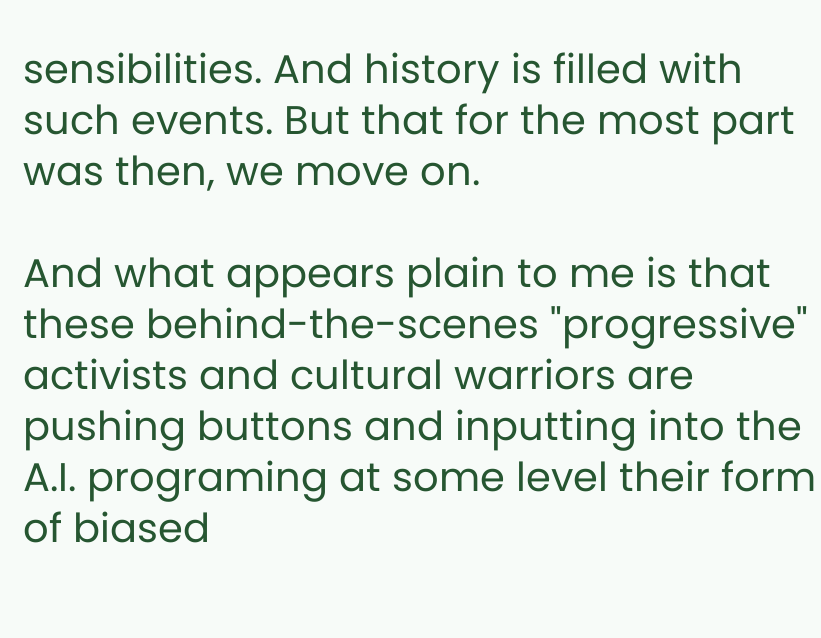sensibilities. And history is filled with such events. But that for the most part was then, we move on.

And what appears plain to me is that these behind-the-scenes "progressive" activists and cultural warriors are pushing buttons and inputting into the A.I. programing at some level their form of biased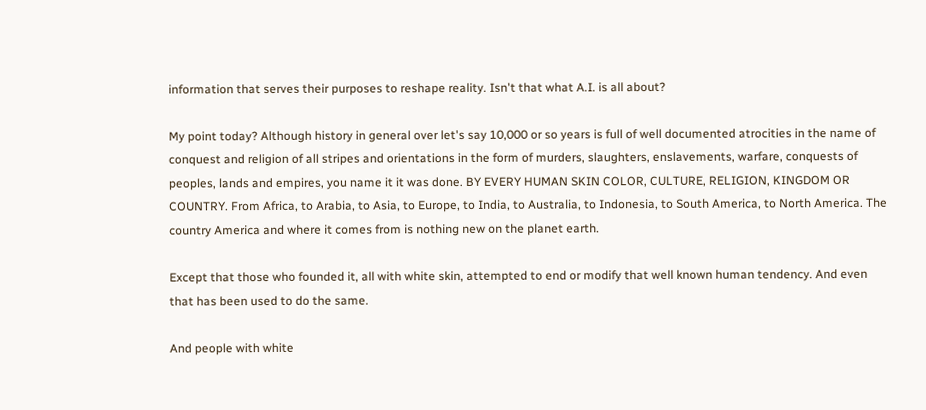information that serves their purposes to reshape reality. Isn't that what A.I. is all about?

My point today? Although history in general over let's say 10,000 or so years is full of well documented atrocities in the name of conquest and religion of all stripes and orientations in the form of murders, slaughters, enslavements, warfare, conquests of peoples, lands and empires, you name it it was done. BY EVERY HUMAN SKIN COLOR, CULTURE, RELIGION, KINGDOM OR COUNTRY. From Africa, to Arabia, to Asia, to Europe, to India, to Australia, to Indonesia, to South America, to North America. The country America and where it comes from is nothing new on the planet earth.

Except that those who founded it, all with white skin, attempted to end or modify that well known human tendency. And even that has been used to do the same.

And people with white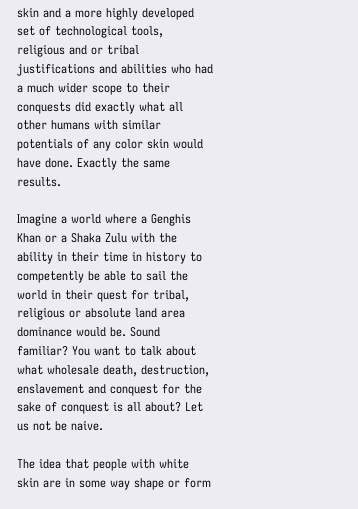skin and a more highly developed set of technological tools, religious and or tribal justifications and abilities who had a much wider scope to their conquests did exactly what all other humans with similar potentials of any color skin would have done. Exactly the same results.

Imagine a world where a Genghis Khan or a Shaka Zulu with the ability in their time in history to competently be able to sail the world in their quest for tribal, religious or absolute land area dominance would be. Sound familiar? You want to talk about what wholesale death, destruction, enslavement and conquest for the sake of conquest is all about? Let us not be naive.

The idea that people with white skin are in some way shape or form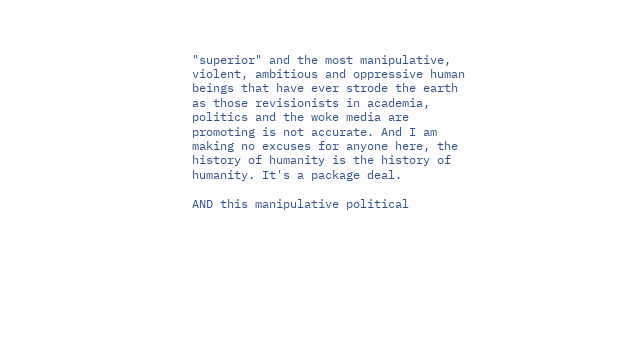"superior" and the most manipulative, violent, ambitious and oppressive human beings that have ever strode the earth as those revisionists in academia, politics and the woke media are promoting is not accurate. And I am making no excuses for anyone here, the history of humanity is the history of humanity. It's a package deal.

AND this manipulative political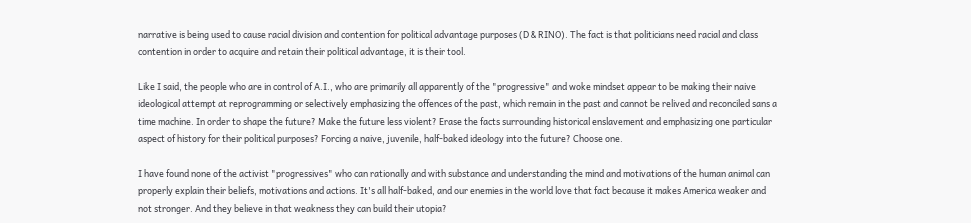narrative is being used to cause racial division and contention for political advantage purposes (D & RINO). The fact is that politicians need racial and class contention in order to acquire and retain their political advantage, it is their tool.

Like I said, the people who are in control of A.I., who are primarily all apparently of the "progressive" and woke mindset appear to be making their naive ideological attempt at reprogramming or selectively emphasizing the offences of the past, which remain in the past and cannot be relived and reconciled sans a time machine. In order to shape the future? Make the future less violent? Erase the facts surrounding historical enslavement and emphasizing one particular aspect of history for their political purposes? Forcing a naive, juvenile, half-baked ideology into the future? Choose one.

I have found none of the activist "progressives" who can rationally and with substance and understanding the mind and motivations of the human animal can properly explain their beliefs, motivations and actions. It's all half-baked, and our enemies in the world love that fact because it makes America weaker and not stronger. And they believe in that weakness they can build their utopia?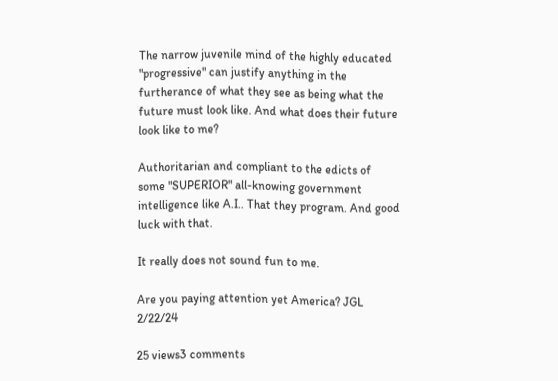The narrow juvenile mind of the highly educated "progressive" can justify anything in the furtherance of what they see as being what the future must look like. And what does their future look like to me?

Authoritarian and compliant to the edicts of some "SUPERIOR" all-knowing government intelligence like A.I.. That they program. And good luck with that.

It really does not sound fun to me.

Are you paying attention yet America? JGL 2/22/24

25 views3 comments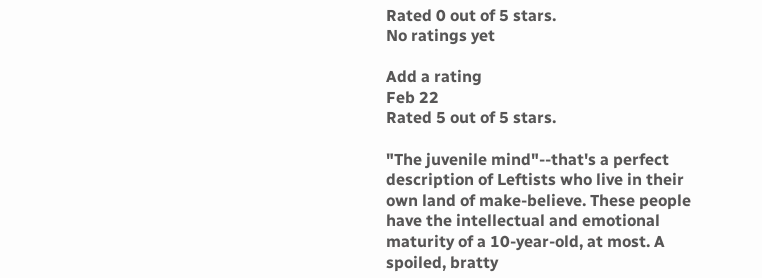Rated 0 out of 5 stars.
No ratings yet

Add a rating
Feb 22
Rated 5 out of 5 stars.

"The juvenile mind"--that's a perfect description of Leftists who live in their own land of make-believe. These people have the intellectual and emotional maturity of a 10-year-old, at most. A spoiled, bratty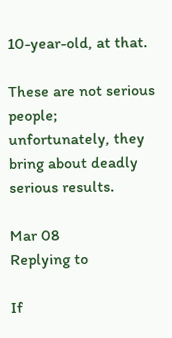10-year-old, at that.

These are not serious people; unfortunately, they bring about deadly serious results.

Mar 08
Replying to

If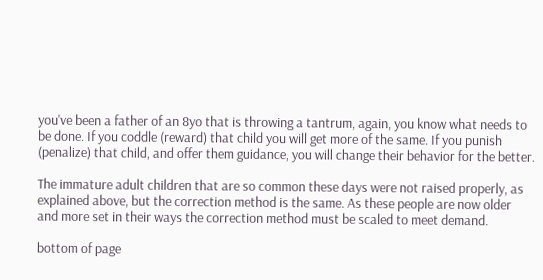you've been a father of an 8yo that is throwing a tantrum, again, you know what needs to be done. If you coddle (reward) that child you will get more of the same. If you punish (penalize) that child, and offer them guidance, you will change their behavior for the better.

The immature adult children that are so common these days were not raised properly, as explained above, but the correction method is the same. As these people are now older and more set in their ways the correction method must be scaled to meet demand.

bottom of page